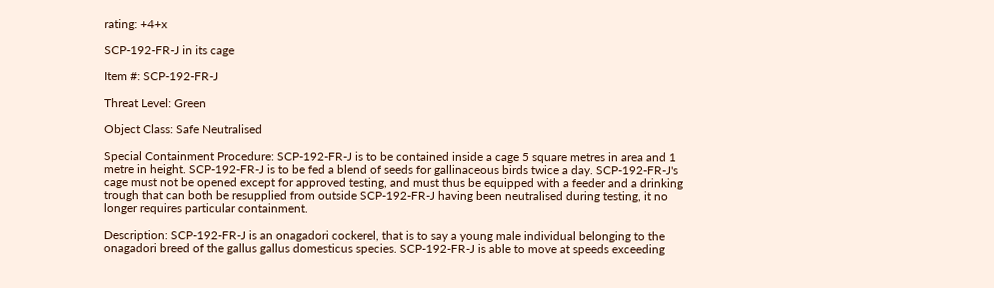rating: +4+x

SCP-192-FR-J in its cage

Item #: SCP-192-FR-J

Threat Level: Green

Object Class: Safe Neutralised

Special Containment Procedure: SCP-192-FR-J is to be contained inside a cage 5 square metres in area and 1 metre in height. SCP-192-FR-J is to be fed a blend of seeds for gallinaceous birds twice a day. SCP-192-FR-J's cage must not be opened except for approved testing, and must thus be equipped with a feeder and a drinking trough that can both be resupplied from outside SCP-192-FR-J having been neutralised during testing, it no longer requires particular containment.

Description: SCP-192-FR-J is an onagadori cockerel, that is to say a young male individual belonging to the onagadori breed of the gallus gallus domesticus species. SCP-192-FR-J is able to move at speeds exceeding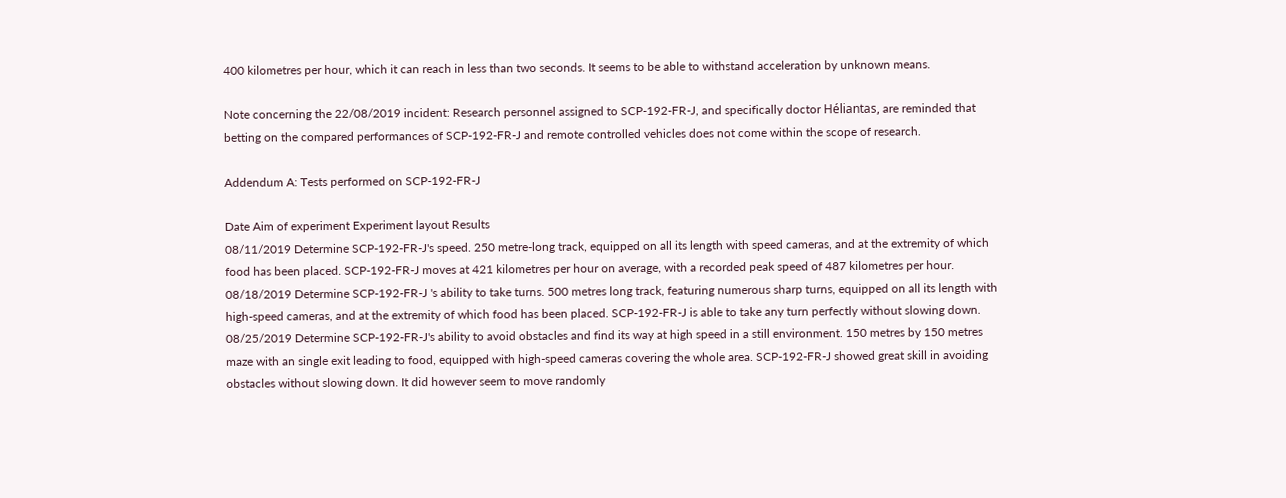400 kilometres per hour, which it can reach in less than two seconds. It seems to be able to withstand acceleration by unknown means.

Note concerning the 22/08/2019 incident: Research personnel assigned to SCP-192-FR-J, and specifically doctor Héliantas, are reminded that betting on the compared performances of SCP-192-FR-J and remote controlled vehicles does not come within the scope of research.

Addendum A: Tests performed on SCP-192-FR-J

Date Aim of experiment Experiment layout Results
08/11/2019 Determine SCP-192-FR-J's speed. 250 metre-long track, equipped on all its length with speed cameras, and at the extremity of which food has been placed. SCP-192-FR-J moves at 421 kilometres per hour on average, with a recorded peak speed of 487 kilometres per hour.
08/18/2019 Determine SCP-192-FR-J 's ability to take turns. 500 metres long track, featuring numerous sharp turns, equipped on all its length with high-speed cameras, and at the extremity of which food has been placed. SCP-192-FR-J is able to take any turn perfectly without slowing down.
08/25/2019 Determine SCP-192-FR-J's ability to avoid obstacles and find its way at high speed in a still environment. 150 metres by 150 metres maze with an single exit leading to food, equipped with high-speed cameras covering the whole area. SCP-192-FR-J showed great skill in avoiding obstacles without slowing down. It did however seem to move randomly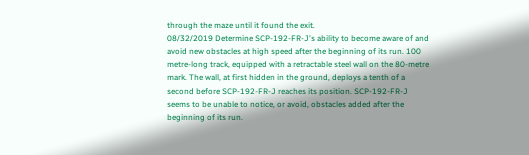through the maze until it found the exit.
08/32/2019 Determine SCP-192-FR-J's ability to become aware of and avoid new obstacles at high speed after the beginning of its run. 100 metre-long track, equipped with a retractable steel wall on the 80-metre mark. The wall, at first hidden in the ground, deploys a tenth of a second before SCP-192-FR-J reaches its position. SCP-192-FR-J seems to be unable to notice, or avoid, obstacles added after the beginning of its run.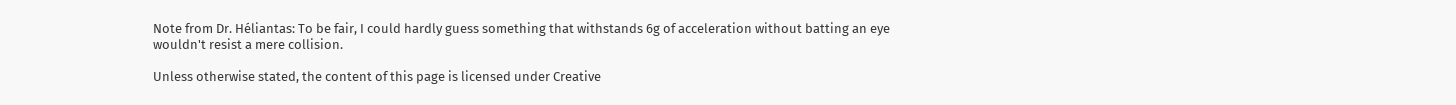Note from Dr. Héliantas: To be fair, I could hardly guess something that withstands 6g of acceleration without batting an eye wouldn't resist a mere collision.

Unless otherwise stated, the content of this page is licensed under Creative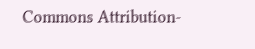Commons Attribution-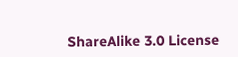ShareAlike 3.0 License